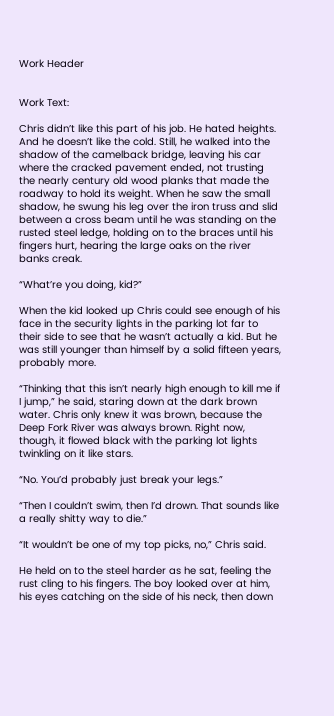Work Header


Work Text:

Chris didn’t like this part of his job. He hated heights. And he doesn’t like the cold. Still, he walked into the shadow of the camelback bridge, leaving his car where the cracked pavement ended, not trusting the nearly century old wood planks that made the roadway to hold its weight. When he saw the small shadow, he swung his leg over the iron truss and slid between a cross beam until he was standing on the rusted steel ledge, holding on to the braces until his fingers hurt, hearing the large oaks on the river banks creak.

“What’re you doing, kid?”

When the kid looked up Chris could see enough of his face in the security lights in the parking lot far to their side to see that he wasn’t actually a kid. But he was still younger than himself by a solid fifteen years, probably more.

“Thinking that this isn’t nearly high enough to kill me if I jump,” he said, staring down at the dark brown water. Chris only knew it was brown, because the Deep Fork River was always brown. Right now, though, it flowed black with the parking lot lights twinkling on it like stars.

“No. You’d probably just break your legs.”

“Then I couldn’t swim, then I’d drown. That sounds like a really shitty way to die.”

“It wouldn’t be one of my top picks, no,” Chris said.

He held on to the steel harder as he sat, feeling the rust cling to his fingers. The boy looked over at him, his eyes catching on the side of his neck, then down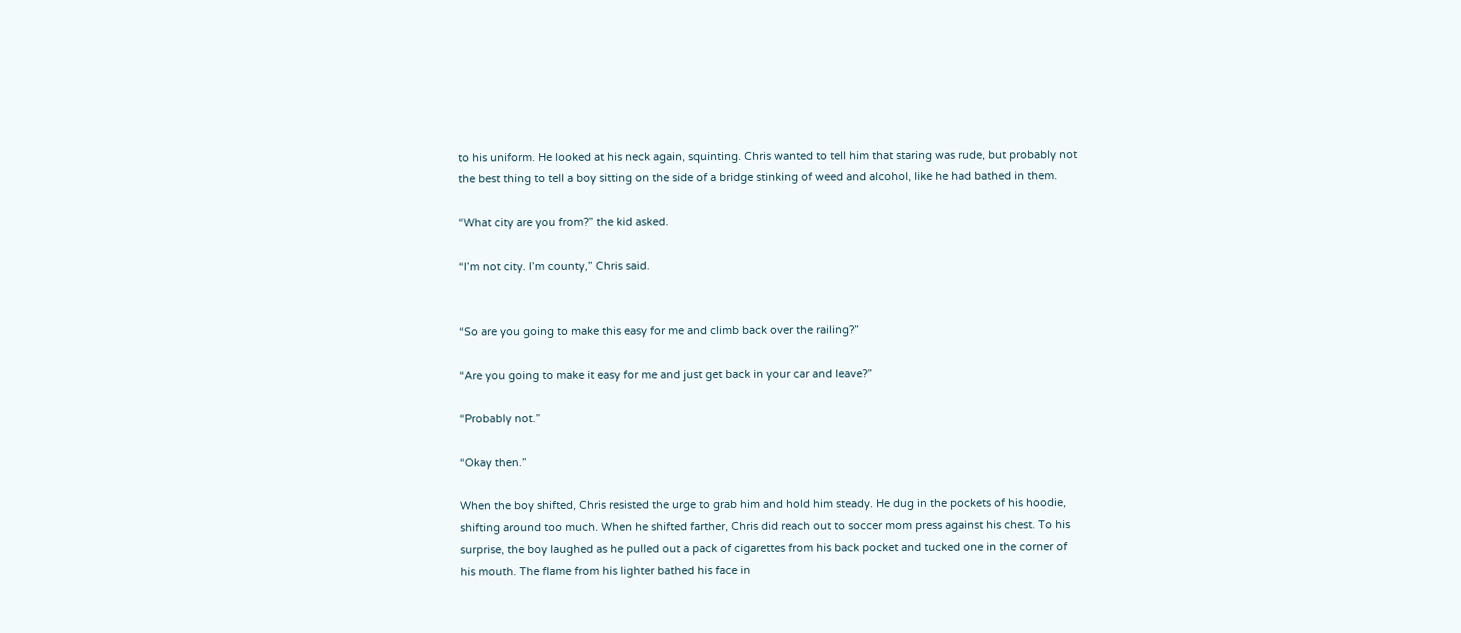to his uniform. He looked at his neck again, squinting. Chris wanted to tell him that staring was rude, but probably not the best thing to tell a boy sitting on the side of a bridge stinking of weed and alcohol, like he had bathed in them.

“What city are you from?” the kid asked.

“I’m not city. I’m county,” Chris said.


“So are you going to make this easy for me and climb back over the railing?”

“Are you going to make it easy for me and just get back in your car and leave?”

“Probably not.”

“Okay then.”

When the boy shifted, Chris resisted the urge to grab him and hold him steady. He dug in the pockets of his hoodie, shifting around too much. When he shifted farther, Chris did reach out to soccer mom press against his chest. To his surprise, the boy laughed as he pulled out a pack of cigarettes from his back pocket and tucked one in the corner of his mouth. The flame from his lighter bathed his face in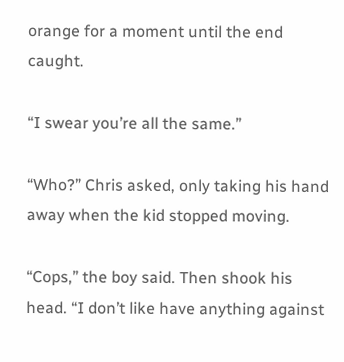orange for a moment until the end caught.

“I swear you’re all the same.”

“Who?” Chris asked, only taking his hand away when the kid stopped moving.

“Cops,” the boy said. Then shook his head. “I don’t like have anything against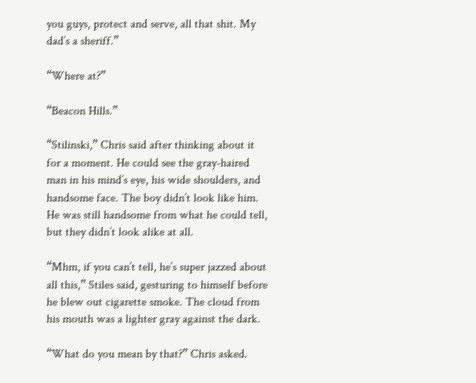you guys, protect and serve, all that shit. My dad’s a sheriff.”

“Where at?”

“Beacon Hills.”

“Stilinski,” Chris said after thinking about it for a moment. He could see the gray-haired man in his mind’s eye, his wide shoulders, and handsome face. The boy didn’t look like him. He was still handsome from what he could tell, but they didn’t look alike at all.

“Mhm, if you can’t tell, he’s super jazzed about all this,” Stiles said, gesturing to himself before he blew out cigarette smoke. The cloud from his mouth was a lighter gray against the dark.

“What do you mean by that?” Chris asked.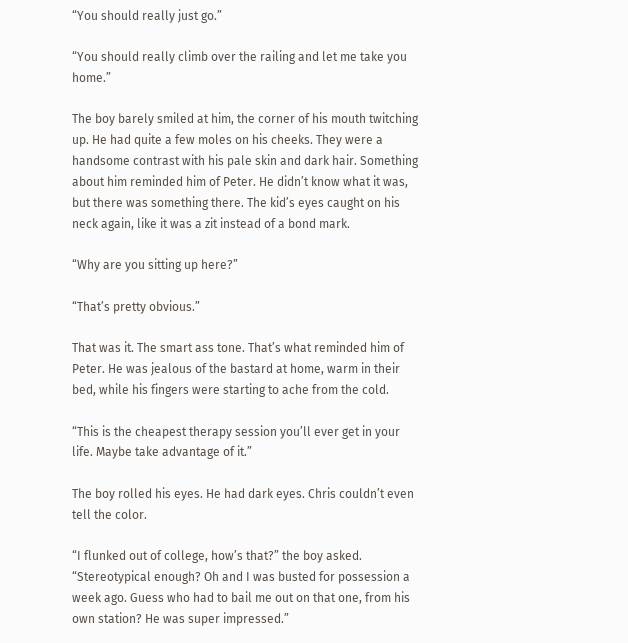“You should really just go.”

“You should really climb over the railing and let me take you home.”

The boy barely smiled at him, the corner of his mouth twitching up. He had quite a few moles on his cheeks. They were a handsome contrast with his pale skin and dark hair. Something about him reminded him of Peter. He didn’t know what it was, but there was something there. The kid’s eyes caught on his neck again, like it was a zit instead of a bond mark.

“Why are you sitting up here?”

“That’s pretty obvious.”

That was it. The smart ass tone. That’s what reminded him of Peter. He was jealous of the bastard at home, warm in their bed, while his fingers were starting to ache from the cold.

“This is the cheapest therapy session you’ll ever get in your life. Maybe take advantage of it.”

The boy rolled his eyes. He had dark eyes. Chris couldn’t even tell the color.

“I flunked out of college, how’s that?” the boy asked. “Stereotypical enough? Oh and I was busted for possession a week ago. Guess who had to bail me out on that one, from his own station? He was super impressed.”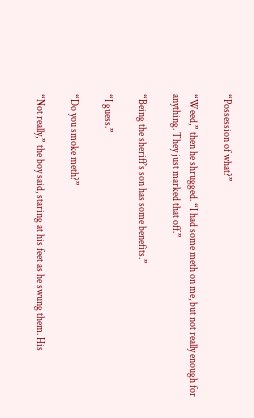“Possession of what?”

“Weed,” then he shrugged. “I had some meth on me, but not really enough for anything. They just marked that off.”

“Being the sheriff’s son has some benefits.”

“I guess.”

“Do you smoke meth?”

“Not really,” the boy said, staring at his feet as he swung them. His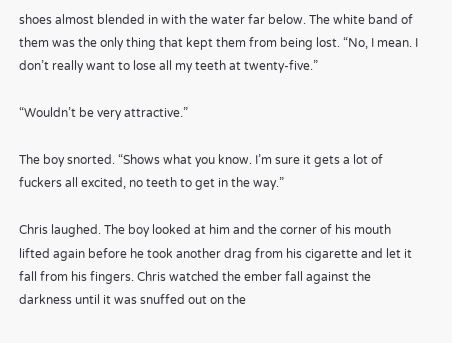shoes almost blended in with the water far below. The white band of them was the only thing that kept them from being lost. “No, I mean. I don’t really want to lose all my teeth at twenty-five.”

“Wouldn’t be very attractive.”

The boy snorted. “Shows what you know. I’m sure it gets a lot of fuckers all excited, no teeth to get in the way.”

Chris laughed. The boy looked at him and the corner of his mouth lifted again before he took another drag from his cigarette and let it fall from his fingers. Chris watched the ember fall against the darkness until it was snuffed out on the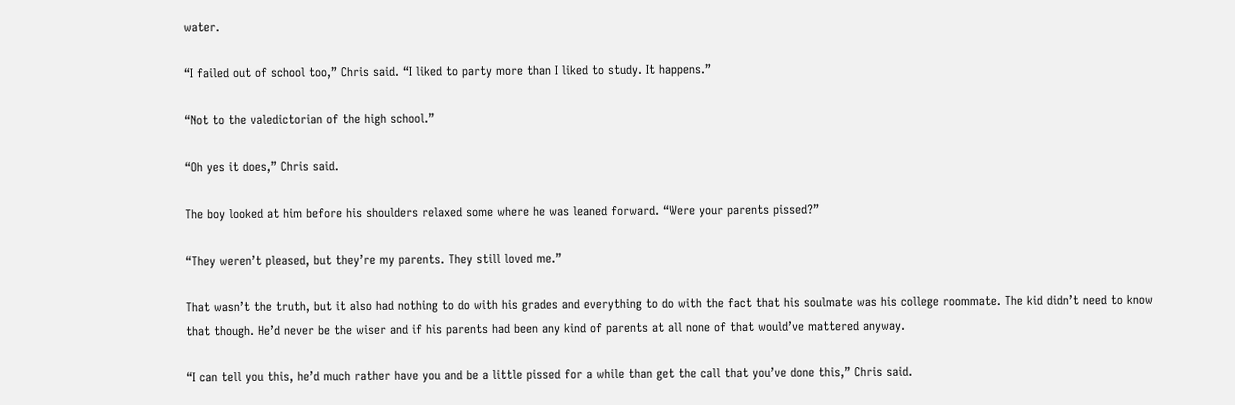water.

“I failed out of school too,” Chris said. “I liked to party more than I liked to study. It happens.”

“Not to the valedictorian of the high school.”

“Oh yes it does,” Chris said.

The boy looked at him before his shoulders relaxed some where he was leaned forward. “Were your parents pissed?”

“They weren’t pleased, but they’re my parents. They still loved me.”

That wasn’t the truth, but it also had nothing to do with his grades and everything to do with the fact that his soulmate was his college roommate. The kid didn’t need to know that though. He’d never be the wiser and if his parents had been any kind of parents at all none of that would’ve mattered anyway.

“I can tell you this, he’d much rather have you and be a little pissed for a while than get the call that you’ve done this,” Chris said.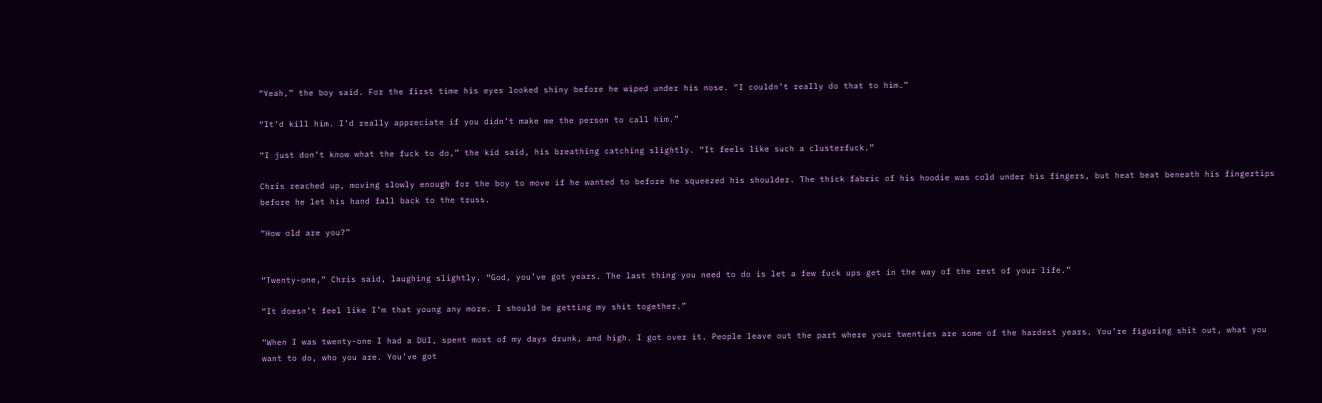“Yeah,” the boy said. For the first time his eyes looked shiny before he wiped under his nose. “I couldn’t really do that to him.”

“It’d kill him. I’d really appreciate if you didn’t make me the person to call him.”

“I just don’t know what the fuck to do,” the kid said, his breathing catching slightly. “It feels like such a clusterfuck.”

Chris reached up, moving slowly enough for the boy to move if he wanted to before he squeezed his shoulder. The thick fabric of his hoodie was cold under his fingers, but heat beat beneath his fingertips before he let his hand fall back to the truss.

“How old are you?”


“Twenty-one,” Chris said, laughing slightly. “God, you’ve got years. The last thing you need to do is let a few fuck ups get in the way of the rest of your life.”

“It doesn’t feel like I’m that young any more. I should be getting my shit together.”

“When I was twenty-one I had a DUI, spent most of my days drunk, and high. I got over it. People leave out the part where your twenties are some of the hardest years. You’re figuring shit out, what you want to do, who you are. You’ve got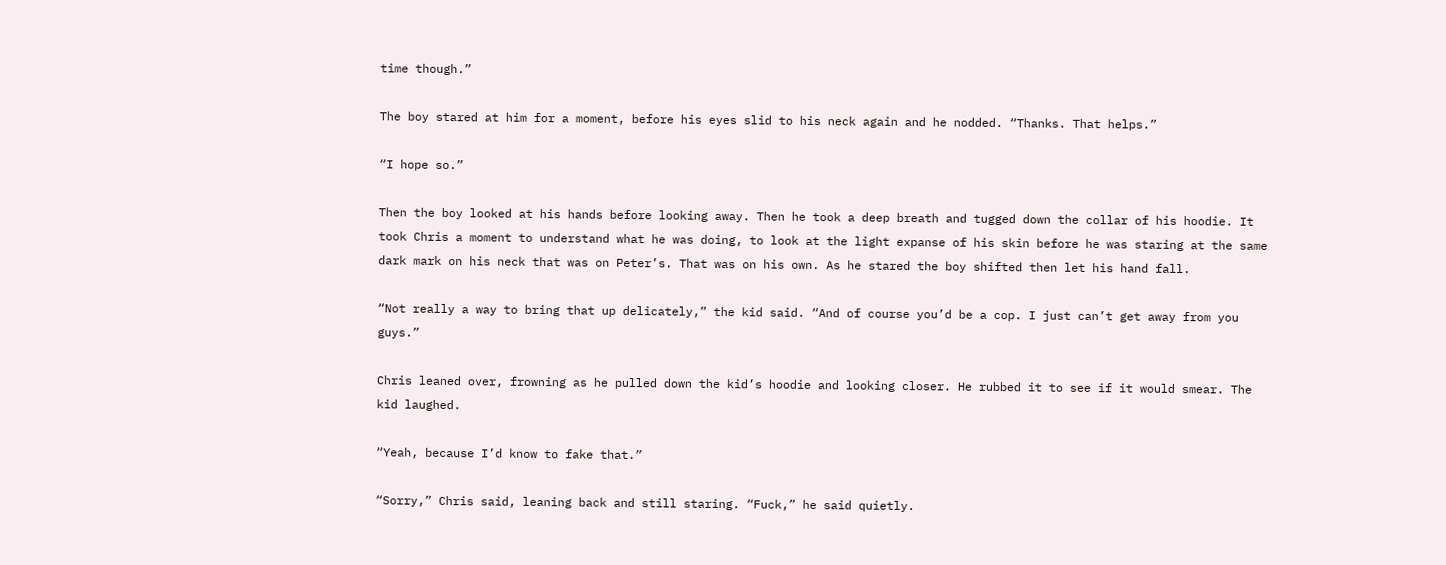time though.”

The boy stared at him for a moment, before his eyes slid to his neck again and he nodded. “Thanks. That helps.”

“I hope so.”

Then the boy looked at his hands before looking away. Then he took a deep breath and tugged down the collar of his hoodie. It took Chris a moment to understand what he was doing, to look at the light expanse of his skin before he was staring at the same dark mark on his neck that was on Peter’s. That was on his own. As he stared the boy shifted then let his hand fall.

“Not really a way to bring that up delicately,” the kid said. “And of course you’d be a cop. I just can’t get away from you guys.”

Chris leaned over, frowning as he pulled down the kid’s hoodie and looking closer. He rubbed it to see if it would smear. The kid laughed.

“Yeah, because I’d know to fake that.”

“Sorry,” Chris said, leaning back and still staring. “Fuck,” he said quietly.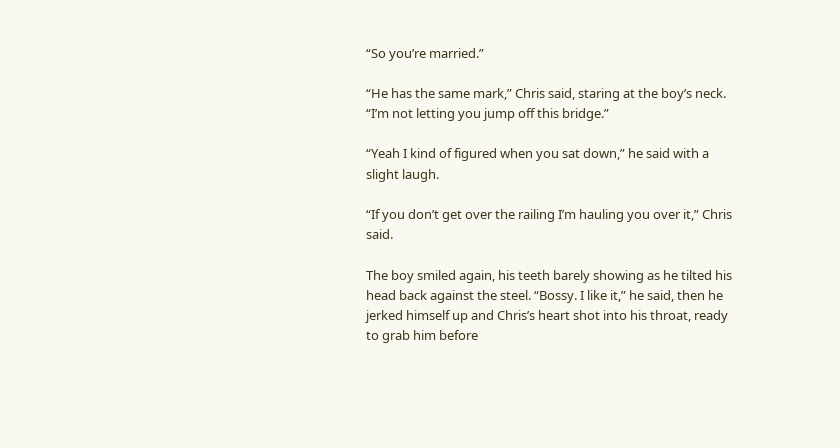“So you’re married.”

“He has the same mark,” Chris said, staring at the boy’s neck. “I’m not letting you jump off this bridge.”

“Yeah I kind of figured when you sat down,” he said with a slight laugh.

“If you don’t get over the railing I’m hauling you over it,” Chris said.

The boy smiled again, his teeth barely showing as he tilted his head back against the steel. “Bossy. I like it,” he said, then he jerked himself up and Chris’s heart shot into his throat, ready to grab him before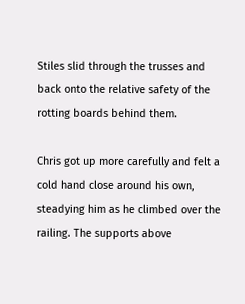Stiles slid through the trusses and back onto the relative safety of the rotting boards behind them.

Chris got up more carefully and felt a cold hand close around his own, steadying him as he climbed over the railing. The supports above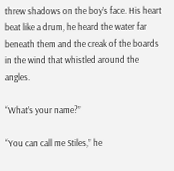threw shadows on the boy’s face. His heart beat like a drum, he heard the water far beneath them and the creak of the boards in the wind that whistled around the angles.

“What’s your name?”

“You can call me Stiles,” he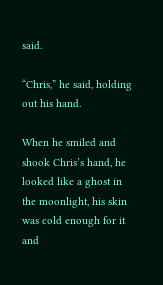said.

“Chris,” he said, holding out his hand.

When he smiled and shook Chris’s hand, he looked like a ghost in the moonlight, his skin was cold enough for it and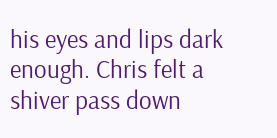his eyes and lips dark enough. Chris felt a shiver pass down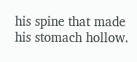his spine that made his stomach hollow.